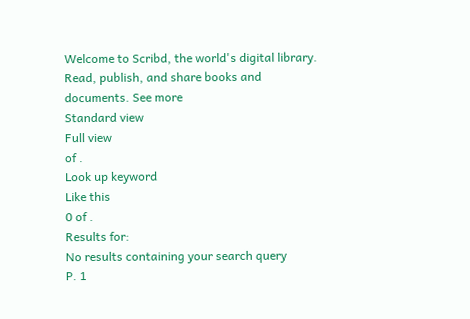Welcome to Scribd, the world's digital library. Read, publish, and share books and documents. See more
Standard view
Full view
of .
Look up keyword
Like this
0 of .
Results for:
No results containing your search query
P. 1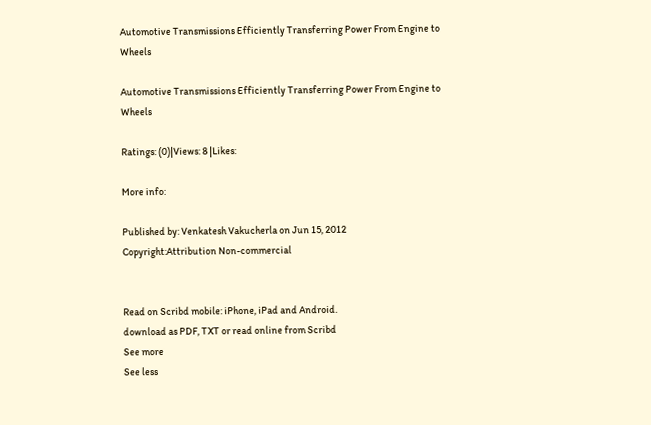Automotive Transmissions Efficiently Transferring Power From Engine to Wheels

Automotive Transmissions Efficiently Transferring Power From Engine to Wheels

Ratings: (0)|Views: 8 |Likes:

More info:

Published by: Venkatesh Vakucherla on Jun 15, 2012
Copyright:Attribution Non-commercial


Read on Scribd mobile: iPhone, iPad and Android.
download as PDF, TXT or read online from Scribd
See more
See less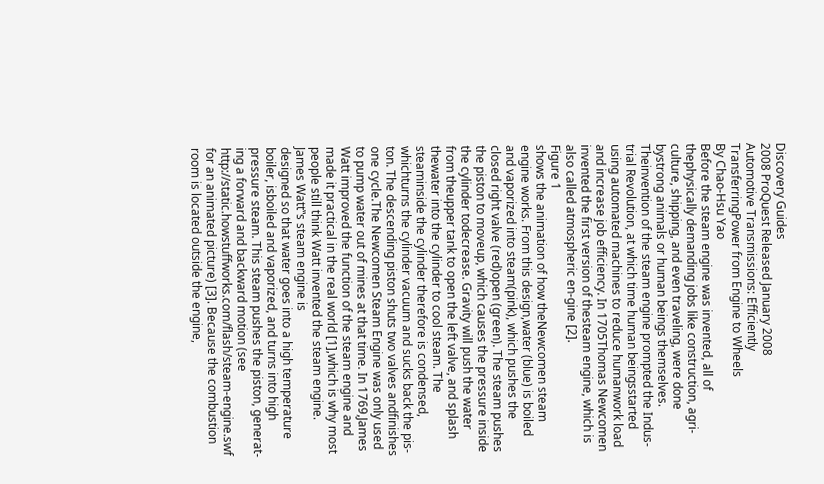Discovery Guides
2008 ProQuest Released January 2008
Automotive Transmissions: Efficiently TransferringPower from Engine to Wheels
By Chao-Hsu Yao
Before the steam engine was invented, all of thephysically demanding jobs like construction, agri-culture, shipping, and even traveling, were done bystrong animals or human beings themselves. Theinvention of the steam engine prompted the Indus-trial Revolution, at which time human beingsstarted using automated machines to reduce humanwork load and increase job efficiency. In 1705Thomas Newcomen invented the first version of thesteam engine, which is also called atmospheric en-gine [2].
Figure 1
shows the animation of how theNewcomen steam engine works. From this design,water (blue) is boiled and vaporized into steam(pink), which pushes the closed right valve (red)open (green). The steam pushes the piston to moveup, which causes the pressure inside the cylinder todecrease. Gravity will push the water from theupper tank to open the left valve, and splash thewater into the cylinder to cool steam. The steaminside the cylinder therefore is condensed, whichturns the cylinder vacuum and sucks back the pis-ton. The descending piston shuts two valves andfinishes one cycle.The Newcomen Steam Engine was only used to pump water out of mines at that time. In 1769,James Watt improved the function of the steam engine and made it practical in the real world [1],which is why most people still think Watt invented the steam engine.
James Watt‟s steam engine is
designed so that water goes into a high temperature boiler, isboiled and vaporized, and turns into high pressure steam. This steam pushes the piston, generat-ing a forward and backward motion (see http://static.howstuffworks.com/flash/steam-engine.swf for an animated picture) [3]. Because the combustion room is located outside the engine,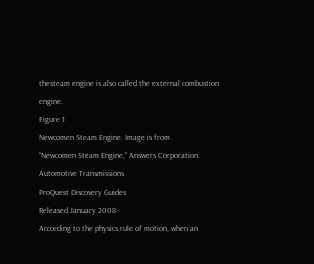thesteam engine is also called the external combustion engine.
Figure 1
Newcomen Steam Engine. Image is from
“Newcomen Steam Engine,” Answers Corporation.
Automotive Transmissions
ProQuest Discovery Guides
Released January 2008
According to the physics rule of motion, when an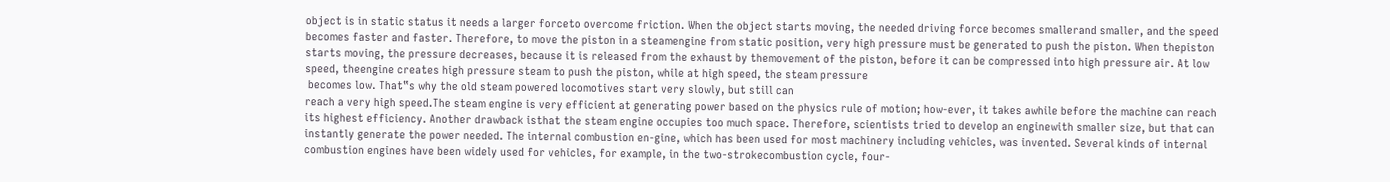object is in static status it needs a larger forceto overcome friction. When the object starts moving, the needed driving force becomes smallerand smaller, and the speed becomes faster and faster. Therefore, to move the piston in a steamengine from static position, very high pressure must be generated to push the piston. When thepiston starts moving, the pressure decreases, because it is released from the exhaust by themovement of the piston, before it can be compressed into high pressure air. At low speed, theengine creates high pressure steam to push the piston, while at high speed, the steam pressure
 becomes low. That‟s why the old steam powered locomotives start very slowly, but still can
reach a very high speed.The steam engine is very efficient at generating power based on the physics rule of motion; how-ever, it takes awhile before the machine can reach its highest efficiency. Another drawback isthat the steam engine occupies too much space. Therefore, scientists tried to develop an enginewith smaller size, but that can instantly generate the power needed. The internal combustion en-gine, which has been used for most machinery including vehicles, was invented. Several kinds of internal combustion engines have been widely used for vehicles, for example, in the two-strokecombustion cycle, four-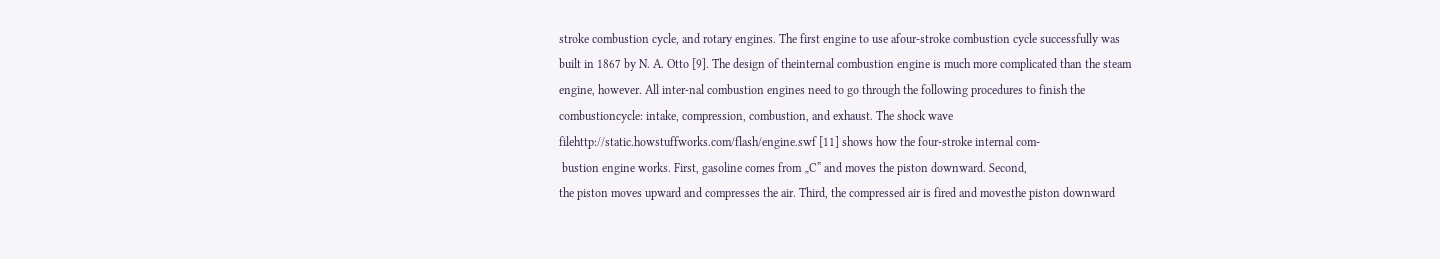stroke combustion cycle, and rotary engines. The first engine to use afour-stroke combustion cycle successfully was built in 1867 by N. A. Otto [9]. The design of theinternal combustion engine is much more complicated than the steam engine, however. All inter-nal combustion engines need to go through the following procedures to finish the combustioncycle: intake, compression, combustion, and exhaust. The shock wave filehttp://static.howstuffworks.com/flash/engine.swf [11] shows how the four-stroke internal com-
 bustion engine works. First, gasoline comes from „C‟ and moves the piston downward. Second,
the piston moves upward and compresses the air. Third, the compressed air is fired and movesthe piston downward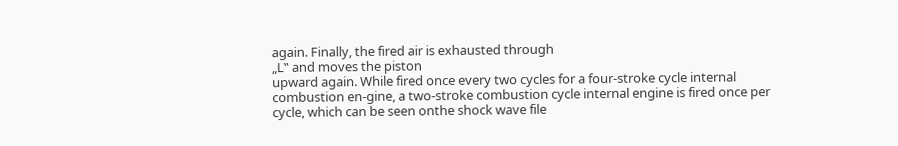again. Finally, the fired air is exhausted through
„L‟ and moves the piston
upward again. While fired once every two cycles for a four-stroke cycle internal combustion en-gine, a two-stroke combustion cycle internal engine is fired once per cycle, which can be seen onthe shock wave file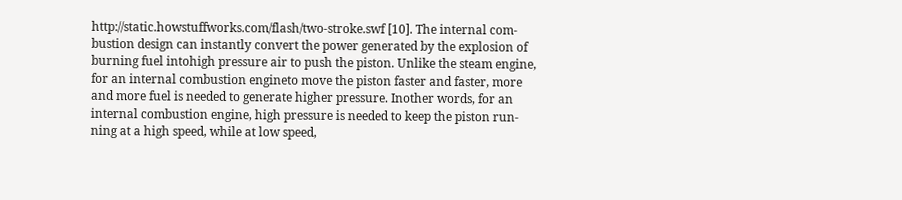http://static.howstuffworks.com/flash/two-stroke.swf [10]. The internal com-bustion design can instantly convert the power generated by the explosion of burning fuel intohigh pressure air to push the piston. Unlike the steam engine, for an internal combustion engineto move the piston faster and faster, more and more fuel is needed to generate higher pressure. Inother words, for an internal combustion engine, high pressure is needed to keep the piston run-ning at a high speed, while at low speed,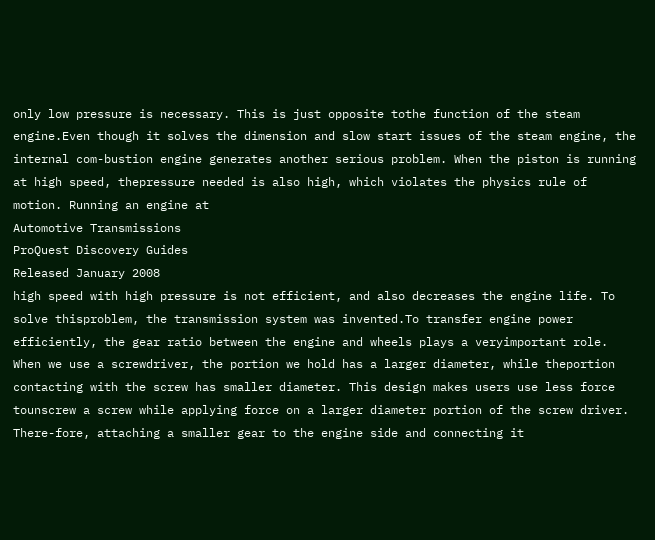only low pressure is necessary. This is just opposite tothe function of the steam engine.Even though it solves the dimension and slow start issues of the steam engine, the internal com-bustion engine generates another serious problem. When the piston is running at high speed, thepressure needed is also high, which violates the physics rule of motion. Running an engine at
Automotive Transmissions
ProQuest Discovery Guides
Released January 2008
high speed with high pressure is not efficient, and also decreases the engine life. To solve thisproblem, the transmission system was invented.To transfer engine power efficiently, the gear ratio between the engine and wheels plays a veryimportant role. When we use a screwdriver, the portion we hold has a larger diameter, while theportion contacting with the screw has smaller diameter. This design makes users use less force tounscrew a screw while applying force on a larger diameter portion of the screw driver. There-fore, attaching a smaller gear to the engine side and connecting it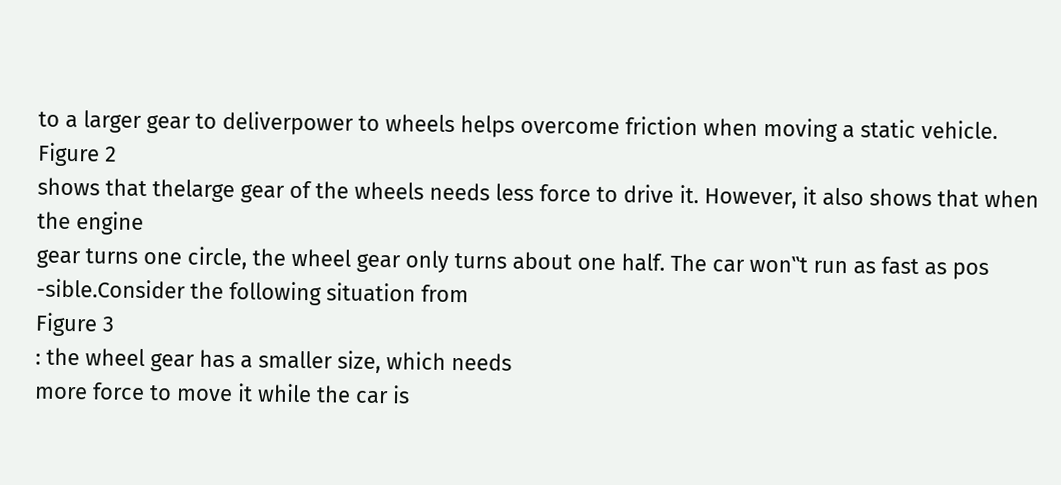to a larger gear to deliverpower to wheels helps overcome friction when moving a static vehicle.
Figure 2
shows that thelarge gear of the wheels needs less force to drive it. However, it also shows that when the engine
gear turns one circle, the wheel gear only turns about one half. The car won‟t run as fast as pos
-sible.Consider the following situation from
Figure 3
: the wheel gear has a smaller size, which needs
more force to move it while the car is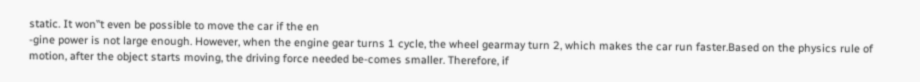static. It won‟t even be possible to move the car if the en
-gine power is not large enough. However, when the engine gear turns 1 cycle, the wheel gearmay turn 2, which makes the car run faster.Based on the physics rule of motion, after the object starts moving, the driving force needed be-comes smaller. Therefore, if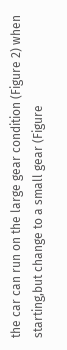the car can run on the large gear condition (Figure 2) when starting,but change to a small gear (Figure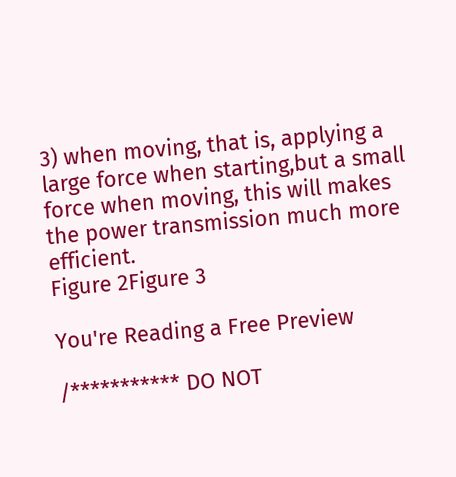3) when moving, that is, applying a large force when starting,but a small force when moving, this will makes the power transmission much more efficient.
Figure 2Figure 3

You're Reading a Free Preview

/*********** DO NOT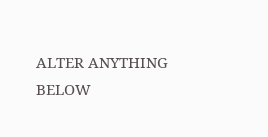ALTER ANYTHING BELOW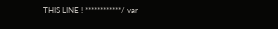THIS LINE ! ************/ var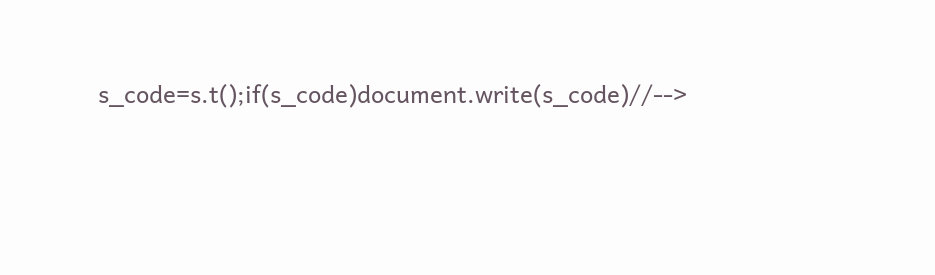s_code=s.t();if(s_code)document.write(s_code)//-->